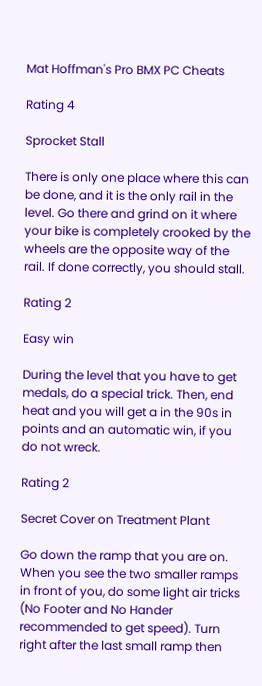Mat Hoffman's Pro BMX PC Cheats

Rating 4

Sprocket Stall

There is only one place where this can be done, and it is the only rail in the level. Go there and grind on it where your bike is completely crooked by the wheels are the opposite way of the rail. If done correctly, you should stall.

Rating 2

Easy win

During the level that you have to get medals, do a special trick. Then, end heat and you will get a in the 90s in points and an automatic win, if you do not wreck.

Rating 2

Secret Cover on Treatment Plant

Go down the ramp that you are on. When you see the two smaller ramps in front of you, do some light air tricks (No Footer and No Hander recommended to get speed). Turn right after the last small ramp then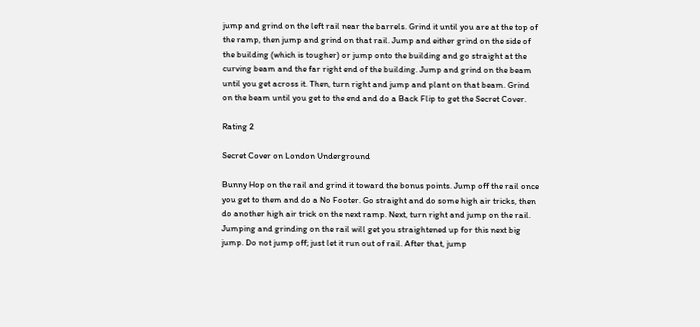jump and grind on the left rail near the barrels. Grind it until you are at the top of the ramp, then jump and grind on that rail. Jump and either grind on the side of the building (which is tougher) or jump onto the building and go straight at the curving beam and the far right end of the building. Jump and grind on the beam until you get across it. Then, turn right and jump and plant on that beam. Grind on the beam until you get to the end and do a Back Flip to get the Secret Cover.

Rating 2

Secret Cover on London Underground

Bunny Hop on the rail and grind it toward the bonus points. Jump off the rail once you get to them and do a No Footer. Go straight and do some high air tricks, then do another high air trick on the next ramp. Next, turn right and jump on the rail. Jumping and grinding on the rail will get you straightened up for this next big jump. Do not jump off; just let it run out of rail. After that, jump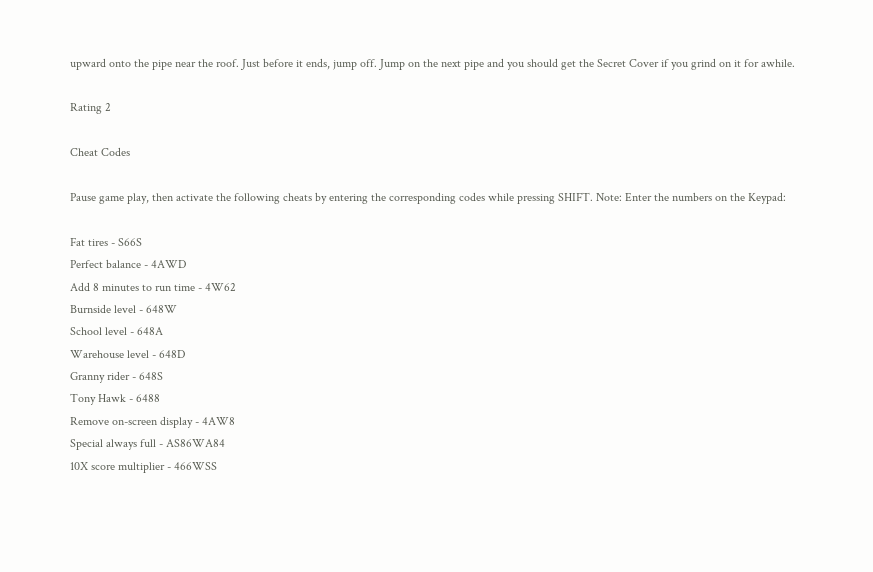upward onto the pipe near the roof. Just before it ends, jump off. Jump on the next pipe and you should get the Secret Cover if you grind on it for awhile.

Rating 2

Cheat Codes

Pause game play, then activate the following cheats by entering the corresponding codes while pressing SHIFT. Note: Enter the numbers on the Keypad:

Fat tires - S66S
Perfect balance - 4AWD
Add 8 minutes to run time - 4W62
Burnside level - 648W
School level - 648A
Warehouse level - 648D
Granny rider - 648S
Tony Hawk - 6488
Remove on-screen display - 4AW8
Special always full - AS86WA84
10X score multiplier - 466WSS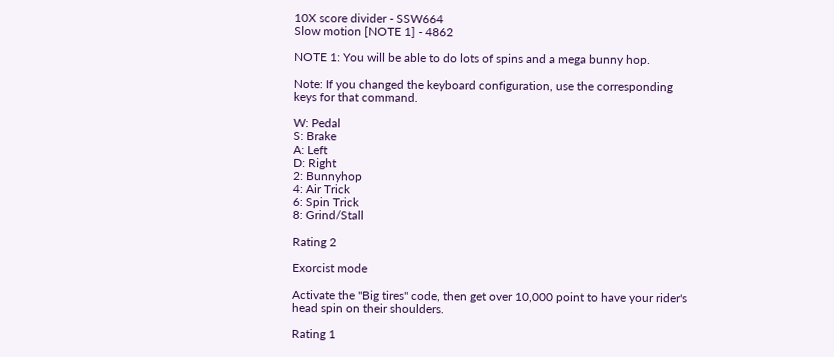10X score divider - SSW664
Slow motion [NOTE 1] - 4862

NOTE 1: You will be able to do lots of spins and a mega bunny hop.

Note: If you changed the keyboard configuration, use the corresponding keys for that command.

W: Pedal
S: Brake
A: Left
D: Right
2: Bunnyhop
4: Air Trick
6: Spin Trick
8: Grind/Stall

Rating 2

Exorcist mode

Activate the "Big tires" code, then get over 10,000 point to have your rider's head spin on their shoulders.

Rating 1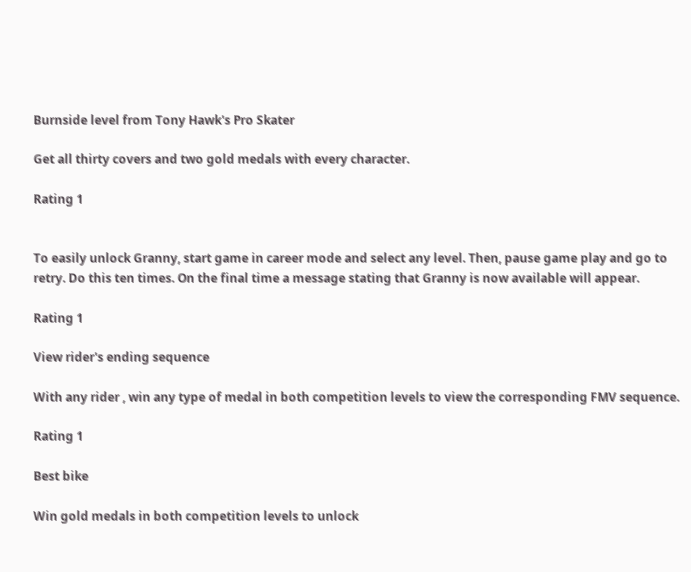Burnside level from Tony Hawk's Pro Skater

Get all thirty covers and two gold medals with every character.

Rating 1


To easily unlock Granny, start game in career mode and select any level. Then, pause game play and go to retry. Do this ten times. On the final time a message stating that Granny is now available will appear.

Rating 1

View rider's ending sequence

With any rider , win any type of medal in both competition levels to view the corresponding FMV sequence.

Rating 1

Best bike

Win gold medals in both competition levels to unlock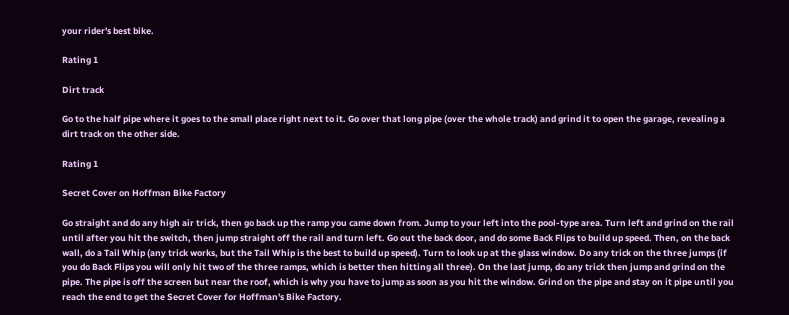your rider's best bike.

Rating 1

Dirt track

Go to the half pipe where it goes to the small place right next to it. Go over that long pipe (over the whole track) and grind it to open the garage, revealing a dirt track on the other side.

Rating 1

Secret Cover on Hoffman Bike Factory

Go straight and do any high air trick, then go back up the ramp you came down from. Jump to your left into the pool-type area. Turn left and grind on the rail until after you hit the switch, then jump straight off the rail and turn left. Go out the back door, and do some Back Flips to build up speed. Then, on the back wall, do a Tail Whip (any trick works, but the Tail Whip is the best to build up speed). Turn to look up at the glass window. Do any trick on the three jumps (if you do Back Flips you will only hit two of the three ramps, which is better then hitting all three). On the last jump, do any trick then jump and grind on the pipe. The pipe is off the screen but near the roof, which is why you have to jump as soon as you hit the window. Grind on the pipe and stay on it pipe until you reach the end to get the Secret Cover for Hoffman's Bike Factory.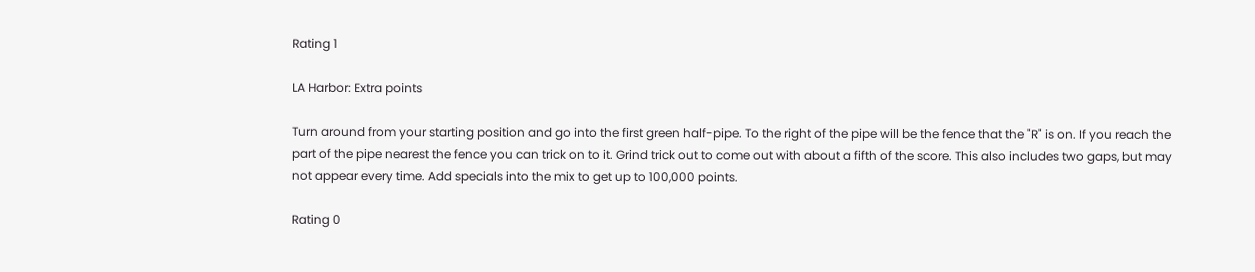Rating 1

LA Harbor: Extra points

Turn around from your starting position and go into the first green half-pipe. To the right of the pipe will be the fence that the "R" is on. If you reach the part of the pipe nearest the fence you can trick on to it. Grind trick out to come out with about a fifth of the score. This also includes two gaps, but may not appear every time. Add specials into the mix to get up to 100,000 points.

Rating 0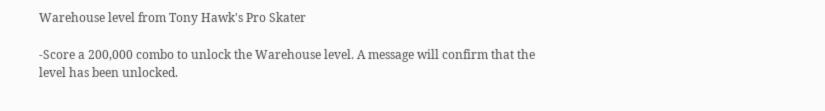Warehouse level from Tony Hawk's Pro Skater

-Score a 200,000 combo to unlock the Warehouse level. A message will confirm that the level has been unlocked.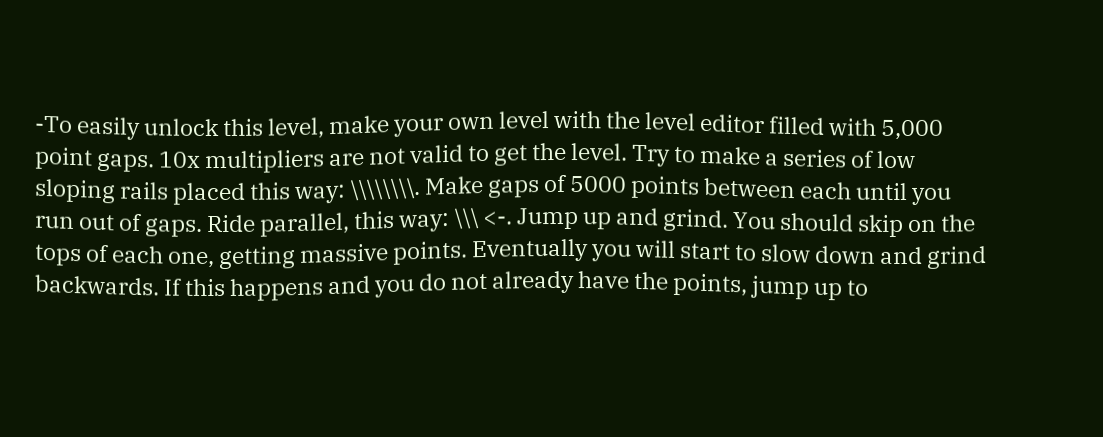-To easily unlock this level, make your own level with the level editor filled with 5,000 point gaps. 10x multipliers are not valid to get the level. Try to make a series of low sloping rails placed this way: \\\\\\\\. Make gaps of 5000 points between each until you run out of gaps. Ride parallel, this way: \\\ <-. Jump up and grind. You should skip on the tops of each one, getting massive points. Eventually you will start to slow down and grind backwards. If this happens and you do not already have the points, jump up to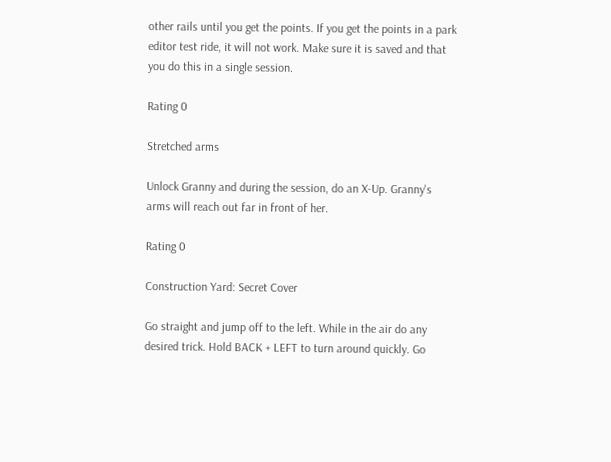other rails until you get the points. If you get the points in a park editor test ride, it will not work. Make sure it is saved and that you do this in a single session.

Rating 0

Stretched arms

Unlock Granny and during the session, do an X-Up. Granny's arms will reach out far in front of her.

Rating 0

Construction Yard: Secret Cover

Go straight and jump off to the left. While in the air do any desired trick. Hold BACK + LEFT to turn around quickly. Go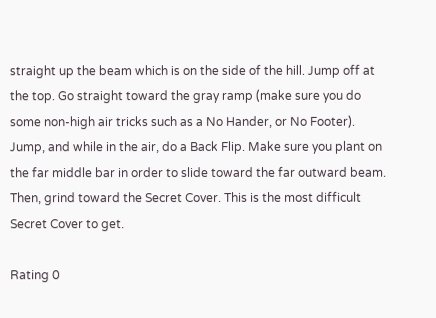straight up the beam which is on the side of the hill. Jump off at the top. Go straight toward the gray ramp (make sure you do some non-high air tricks such as a No Hander, or No Footer). Jump, and while in the air, do a Back Flip. Make sure you plant on the far middle bar in order to slide toward the far outward beam. Then, grind toward the Secret Cover. This is the most difficult Secret Cover to get.

Rating 0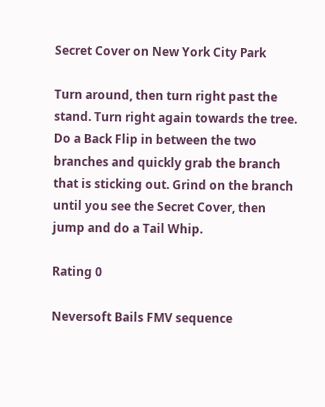Secret Cover on New York City Park

Turn around, then turn right past the stand. Turn right again towards the tree. Do a Back Flip in between the two branches and quickly grab the branch that is sticking out. Grind on the branch until you see the Secret Cover, then jump and do a Tail Whip.

Rating 0

Neversoft Bails FMV sequence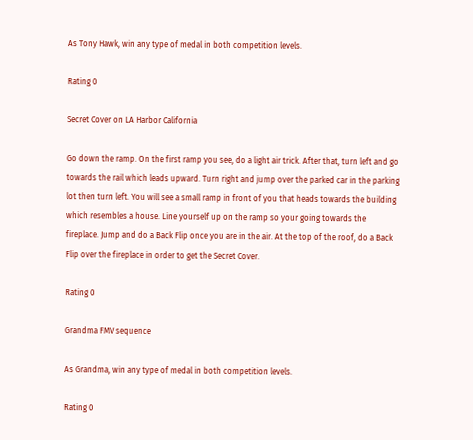As Tony Hawk, win any type of medal in both competition levels.

Rating 0

Secret Cover on LA Harbor California

Go down the ramp. On the first ramp you see, do a light air trick. After that, turn left and go towards the rail which leads upward. Turn right and jump over the parked car in the parking lot then turn left. You will see a small ramp in front of you that heads towards the building which resembles a house. Line yourself up on the ramp so your going towards the fireplace. Jump and do a Back Flip once you are in the air. At the top of the roof, do a Back Flip over the fireplace in order to get the Secret Cover.

Rating 0

Grandma FMV sequence

As Grandma, win any type of medal in both competition levels.

Rating 0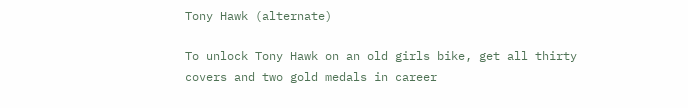Tony Hawk (alternate)

To unlock Tony Hawk on an old girls bike, get all thirty covers and two gold medals in career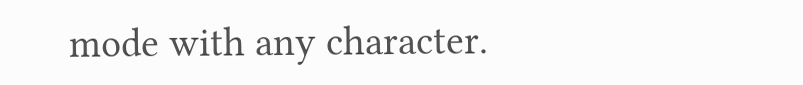mode with any character.